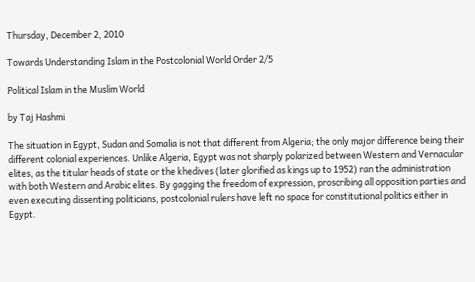Thursday, December 2, 2010

Towards Understanding Islam in the Postcolonial World Order 2/5

Political Islam in the Muslim World

by Taj Hashmi

The situation in Egypt, Sudan and Somalia is not that different from Algeria; the only major difference being their different colonial experiences. Unlike Algeria, Egypt was not sharply polarized between Western and Vernacular elites, as the titular heads of state or the khedives (later glorified as kings up to 1952) ran the administration with both Western and Arabic elites. By gagging the freedom of expression, proscribing all opposition parties and even executing dissenting politicians, postcolonial rulers have left no space for constitutional politics either in Egypt.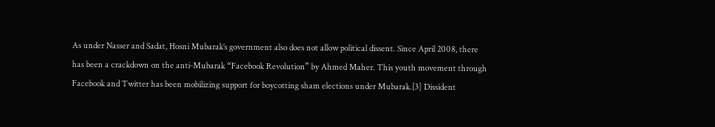As under Nasser and Sadat, Hosni Mubarak’s government also does not allow political dissent. Since April 2008, there has been a crackdown on the anti-Mubarak “Facebook Revolution” by Ahmed Maher. This youth movement through Facebook and Twitter has been mobilizing support for boycotting sham elections under Mubarak.[3] Dissident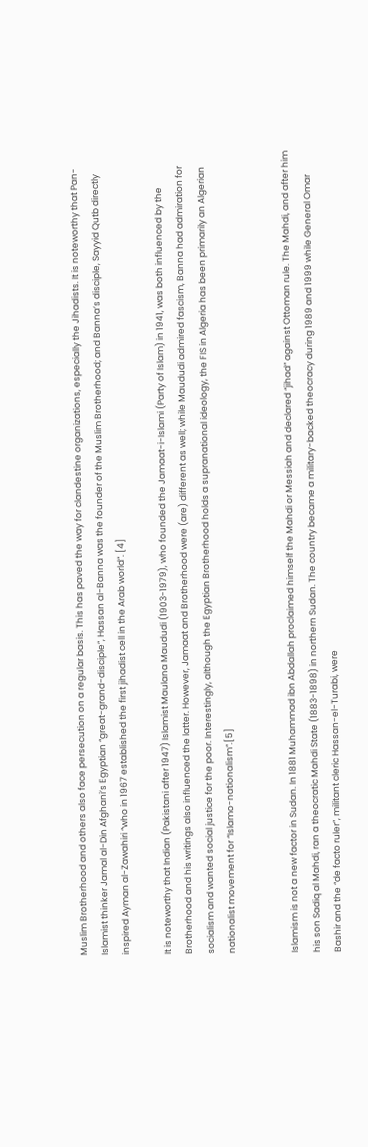Muslim Brotherhood and others also face persecution on a regular basis. This has paved the way for clandestine organizations, especially the Jihadists. It is noteworthy that Pan-Islamist thinker Jamal al-Din Afghani’s Egyptian “great-grand-disciple”, Hassan al-Banna was the founder of the Muslim Brotherhood; and Banna’s disciple, Sayyid Qutb directly inspired Ayman al-Zawahiri “who in 1967 established the first jihadist cell in the Arab world”. [4]

It is noteworthy that Indian (Pakistani after 1947) Islamist Maulana Maududi (1903-1979), who founded the Jamaat-i-Islami (Party of Islam) in 1941, was both influenced by the Brotherhood and his writings also influenced the latter. However, Jamaat and Brotherhood were (are) different as well; while Maududi admired fascism, Banna had admiration for socialism and wanted social justice for the poor. Interestingly, although the Egyptian Brotherhood holds a supranational ideology, the FIS in Algeria has been primarily an Algerian nationalist movement for “Islamo-nationalism”.[5]


Islamism is not a new factor in Sudan. In 1881 Muhammad ibn Abdallah proclaimed himself the Mahdi or Messiah and declared “jihad” against Ottoman rule. The Mahdi, and after him his son Sadiq al Mahdi, ran a theocratic Mahdi State (1883-1898) in northern Sudan. The country became a military-backed theocracy during 1989 and 1999 while General Omar Bashir and the “de facto ruler”, militant cleric Hassan-el-Turabi, were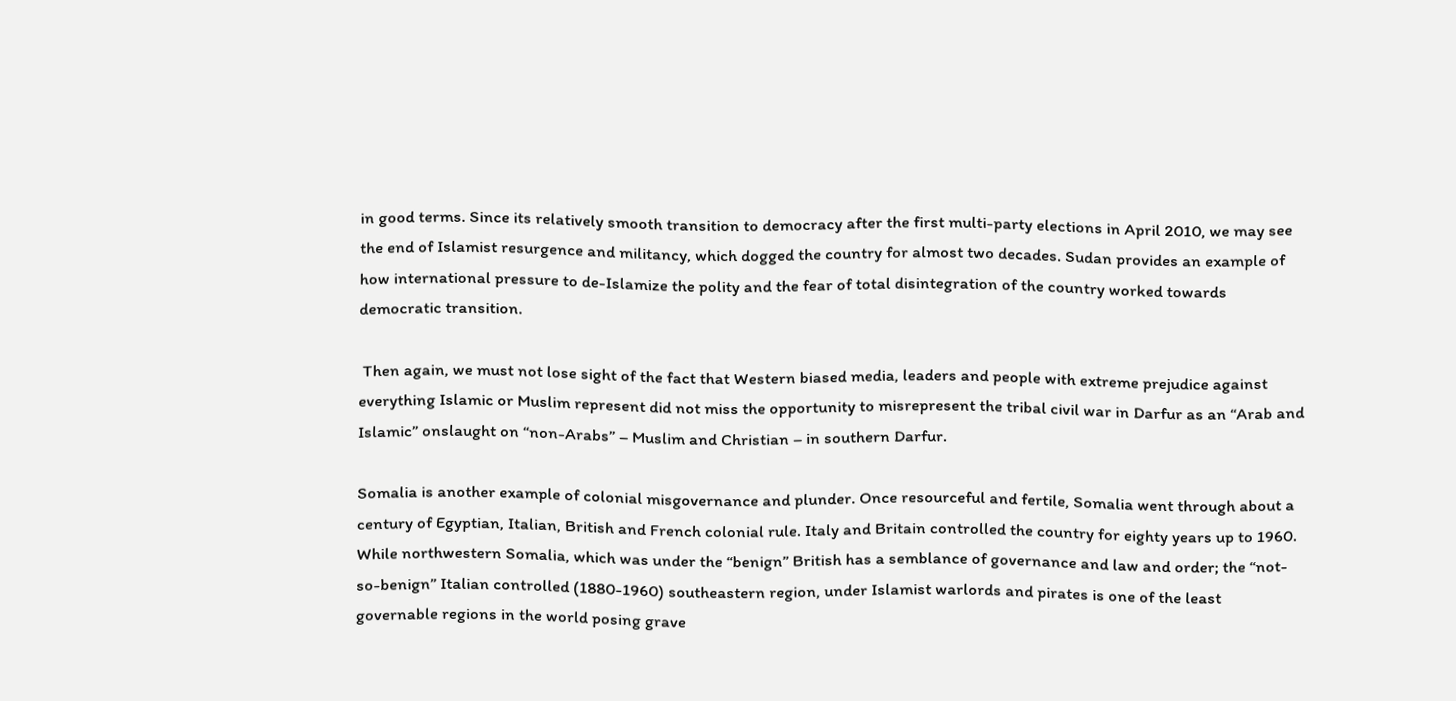in good terms. Since its relatively smooth transition to democracy after the first multi-party elections in April 2010, we may see the end of Islamist resurgence and militancy, which dogged the country for almost two decades. Sudan provides an example of how international pressure to de-Islamize the polity and the fear of total disintegration of the country worked towards democratic transition.

 Then again, we must not lose sight of the fact that Western biased media, leaders and people with extreme prejudice against everything Islamic or Muslim represent did not miss the opportunity to misrepresent the tribal civil war in Darfur as an “Arab and Islamic” onslaught on “non-Arabs” – Muslim and Christian – in southern Darfur.

Somalia is another example of colonial misgovernance and plunder. Once resourceful and fertile, Somalia went through about a century of Egyptian, Italian, British and French colonial rule. Italy and Britain controlled the country for eighty years up to 1960. While northwestern Somalia, which was under the “benign” British has a semblance of governance and law and order; the “not-so-benign” Italian controlled (1880-1960) southeastern region, under Islamist warlords and pirates is one of the least governable regions in the world posing grave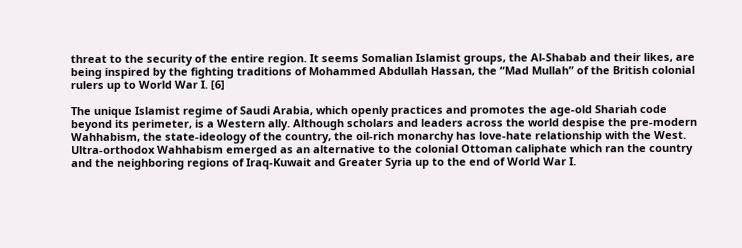threat to the security of the entire region. It seems Somalian Islamist groups, the Al-Shabab and their likes, are being inspired by the fighting traditions of Mohammed Abdullah Hassan, the “Mad Mullah” of the British colonial rulers up to World War I. [6]

The unique Islamist regime of Saudi Arabia, which openly practices and promotes the age-old Shariah code beyond its perimeter, is a Western ally. Although scholars and leaders across the world despise the pre-modern Wahhabism, the state-ideology of the country, the oil-rich monarchy has love-hate relationship with the West. Ultra-orthodox Wahhabism emerged as an alternative to the colonial Ottoman caliphate which ran the country and the neighboring regions of Iraq-Kuwait and Greater Syria up to the end of World War I.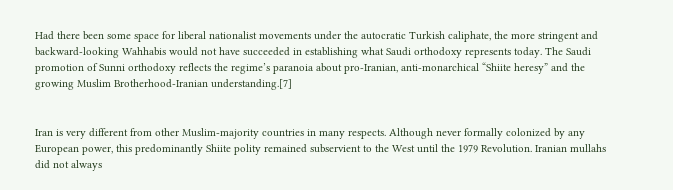Had there been some space for liberal nationalist movements under the autocratic Turkish caliphate, the more stringent and backward-looking Wahhabis would not have succeeded in establishing what Saudi orthodoxy represents today. The Saudi promotion of Sunni orthodoxy reflects the regime’s paranoia about pro-Iranian, anti-monarchical “Shiite heresy” and the growing Muslim Brotherhood-Iranian understanding.[7]


Iran is very different from other Muslim-majority countries in many respects. Although never formally colonized by any European power, this predominantly Shiite polity remained subservient to the West until the 1979 Revolution. Iranian mullahs did not always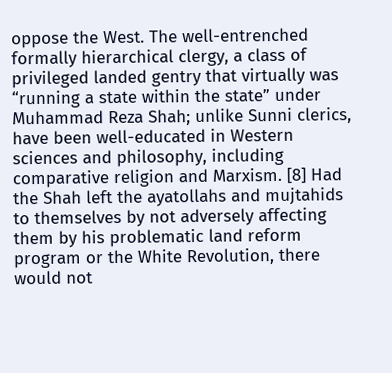oppose the West. The well-entrenched formally hierarchical clergy, a class of privileged landed gentry that virtually was “running a state within the state” under Muhammad Reza Shah; unlike Sunni clerics, have been well-educated in Western sciences and philosophy, including comparative religion and Marxism. [8] Had the Shah left the ayatollahs and mujtahids to themselves by not adversely affecting them by his problematic land reform program or the White Revolution, there would not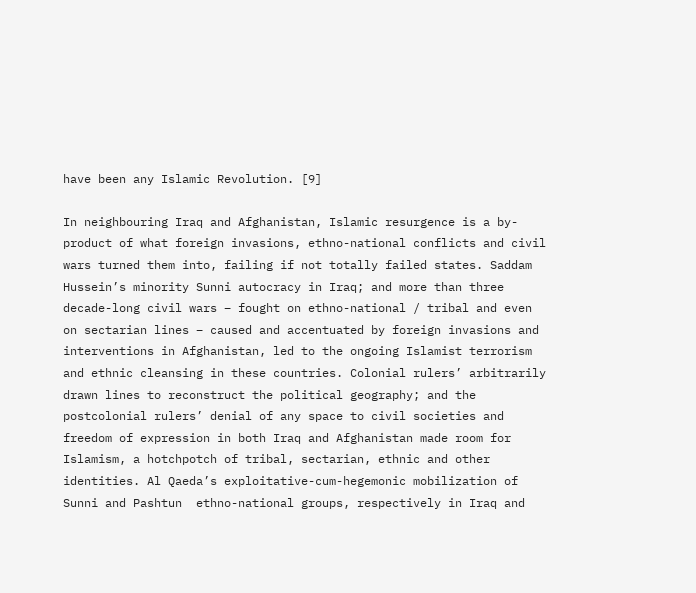have been any Islamic Revolution. [9]

In neighbouring Iraq and Afghanistan, Islamic resurgence is a by-product of what foreign invasions, ethno-national conflicts and civil wars turned them into, failing if not totally failed states. Saddam Hussein’s minority Sunni autocracy in Iraq; and more than three decade-long civil wars – fought on ethno-national / tribal and even on sectarian lines – caused and accentuated by foreign invasions and interventions in Afghanistan, led to the ongoing Islamist terrorism and ethnic cleansing in these countries. Colonial rulers’ arbitrarily drawn lines to reconstruct the political geography; and the postcolonial rulers’ denial of any space to civil societies and freedom of expression in both Iraq and Afghanistan made room for Islamism, a hotchpotch of tribal, sectarian, ethnic and other identities. Al Qaeda’s exploitative-cum-hegemonic mobilization of Sunni and Pashtun  ethno-national groups, respectively in Iraq and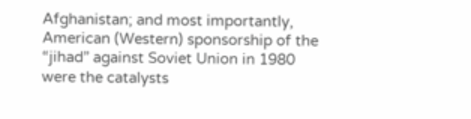Afghanistan; and most importantly, American (Western) sponsorship of the “jihad” against Soviet Union in 1980 were the catalysts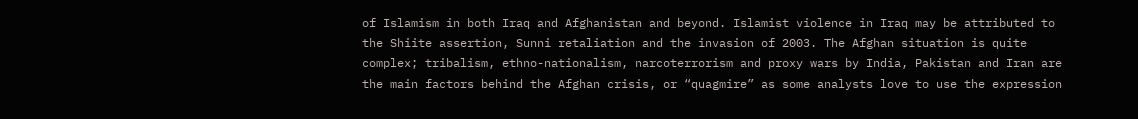of Islamism in both Iraq and Afghanistan and beyond. Islamist violence in Iraq may be attributed to the Shiite assertion, Sunni retaliation and the invasion of 2003. The Afghan situation is quite complex; tribalism, ethno-nationalism, narcoterrorism and proxy wars by India, Pakistan and Iran are the main factors behind the Afghan crisis, or “quagmire” as some analysts love to use the expression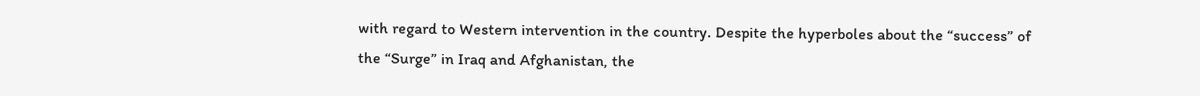with regard to Western intervention in the country. Despite the hyperboles about the “success” of the “Surge” in Iraq and Afghanistan, the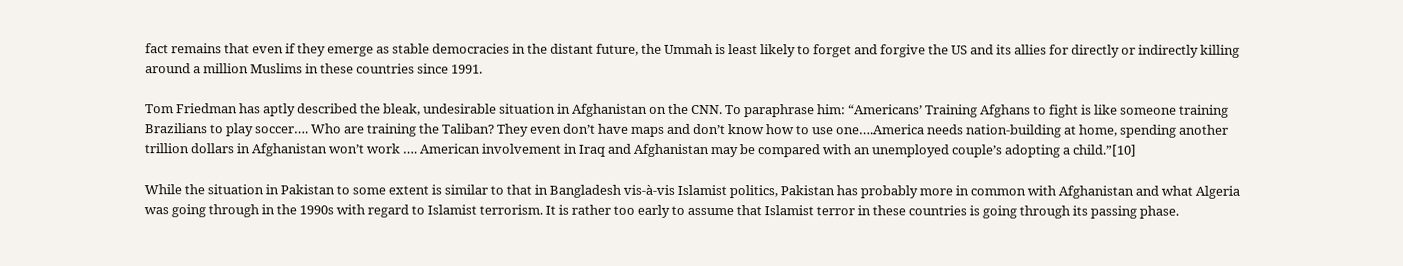fact remains that even if they emerge as stable democracies in the distant future, the Ummah is least likely to forget and forgive the US and its allies for directly or indirectly killing around a million Muslims in these countries since 1991.

Tom Friedman has aptly described the bleak, undesirable situation in Afghanistan on the CNN. To paraphrase him: “Americans’ Training Afghans to fight is like someone training Brazilians to play soccer…. Who are training the Taliban? They even don’t have maps and don’t know how to use one….America needs nation-building at home, spending another trillion dollars in Afghanistan won’t work …. American involvement in Iraq and Afghanistan may be compared with an unemployed couple’s adopting a child.”[10]

While the situation in Pakistan to some extent is similar to that in Bangladesh vis-à-vis Islamist politics, Pakistan has probably more in common with Afghanistan and what Algeria was going through in the 1990s with regard to Islamist terrorism. It is rather too early to assume that Islamist terror in these countries is going through its passing phase.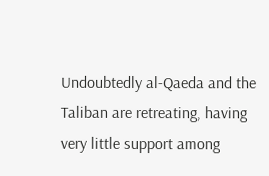Undoubtedly al-Qaeda and the Taliban are retreating, having very little support among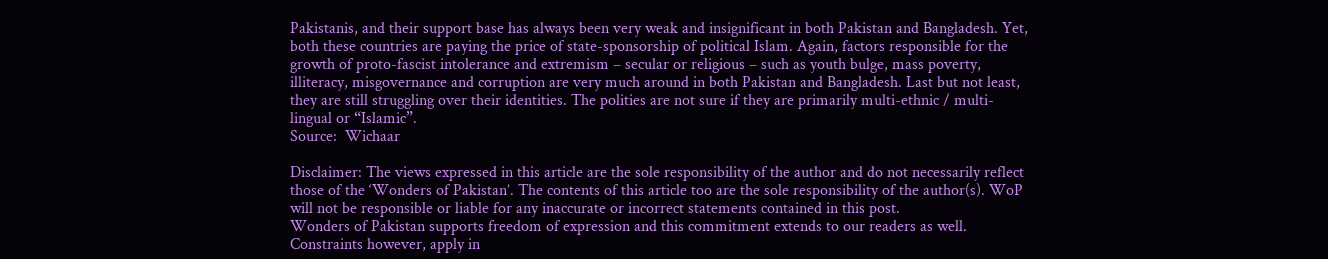Pakistanis, and their support base has always been very weak and insignificant in both Pakistan and Bangladesh. Yet, both these countries are paying the price of state-sponsorship of political Islam. Again, factors responsible for the growth of proto-fascist intolerance and extremism – secular or religious – such as youth bulge, mass poverty, illiteracy, misgovernance and corruption are very much around in both Pakistan and Bangladesh. Last but not least, they are still struggling over their identities. The polities are not sure if they are primarily multi-ethnic / multi-lingual or “Islamic”.
Source:  Wichaar

Disclaimer: The views expressed in this article are the sole responsibility of the author and do not necessarily reflect those of the ‘Wonders of Pakistan’. The contents of this article too are the sole responsibility of the author(s). WoP will not be responsible or liable for any inaccurate or incorrect statements contained in this post.
Wonders of Pakistan supports freedom of expression and this commitment extends to our readers as well. Constraints however, apply in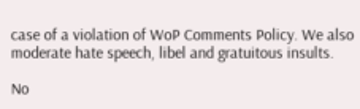case of a violation of WoP Comments Policy. We also moderate hate speech, libel and gratuitous insults.

No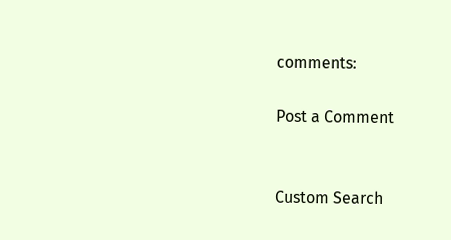comments:

Post a Comment


Custom Search